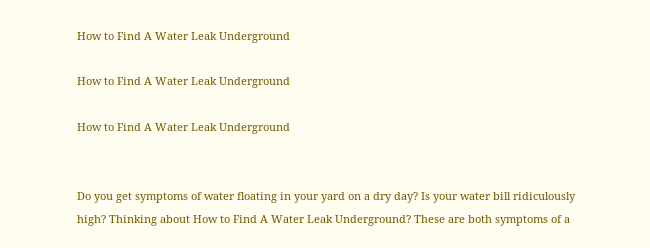How to Find A Water Leak Underground

How to Find A Water Leak Underground

How to Find A Water Leak Underground


Do you get symptoms of water floating in your yard on a dry day? Is your water bill ridiculously high? Thinking about How to Find A Water Leak Underground? These are both symptoms of a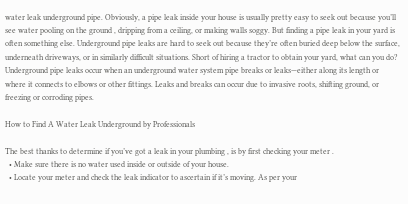water leak underground pipe. Obviously, a pipe leak inside your house is usually pretty easy to seek out because you’ll see water pooling on the ground , dripping from a ceiling, or making walls soggy. But finding a pipe leak in your yard is often something else. Underground pipe leaks are hard to seek out because they’re often buried deep below the surface, underneath driveways, or in similarly difficult situations. Short of hiring a tractor to obtain your yard, what can you do? Underground pipe leaks occur when an underground water system pipe breaks or leaks—either along its length or where it connects to elbows or other fittings. Leaks and breaks can occur due to invasive roots, shifting ground, or freezing or corroding pipes.

How to Find A Water Leak Underground by Professionals

The best thanks to determine if you’ve got a leak in your plumbing , is by first checking your meter .
  • Make sure there is no water used inside or outside of your house.
  • Locate your meter and check the leak indicator to ascertain if it’s moving. As per your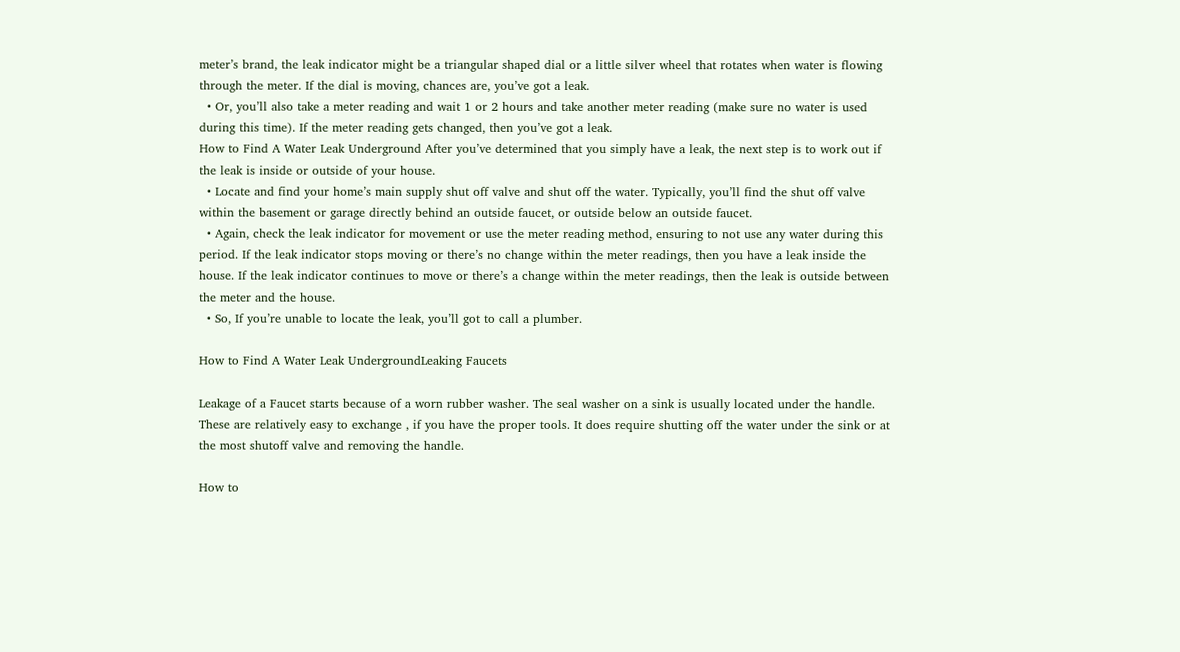meter’s brand, the leak indicator might be a triangular shaped dial or a little silver wheel that rotates when water is flowing through the meter. If the dial is moving, chances are, you’ve got a leak.
  • Or, you’ll also take a meter reading and wait 1 or 2 hours and take another meter reading (make sure no water is used during this time). If the meter reading gets changed, then you’ve got a leak.
How to Find A Water Leak Underground After you’ve determined that you simply have a leak, the next step is to work out if the leak is inside or outside of your house.
  • Locate and find your home’s main supply shut off valve and shut off the water. Typically, you’ll find the shut off valve within the basement or garage directly behind an outside faucet, or outside below an outside faucet.
  • Again, check the leak indicator for movement or use the meter reading method, ensuring to not use any water during this period. If the leak indicator stops moving or there’s no change within the meter readings, then you have a leak inside the house. If the leak indicator continues to move or there’s a change within the meter readings, then the leak is outside between the meter and the house.
  • So, If you’re unable to locate the leak, you’ll got to call a plumber.

How to Find A Water Leak UndergroundLeaking Faucets

Leakage of a Faucet starts because of a worn rubber washer. The seal washer on a sink is usually located under the handle. These are relatively easy to exchange , if you have the proper tools. It does require shutting off the water under the sink or at the most shutoff valve and removing the handle.

How to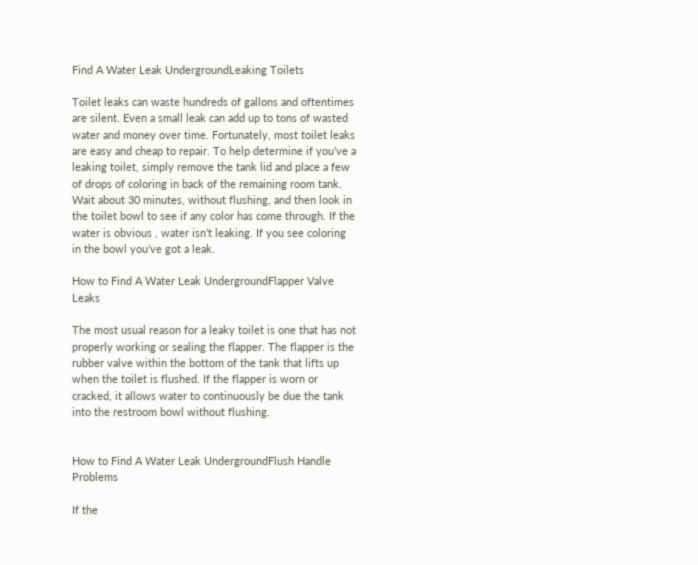Find A Water Leak UndergroundLeaking Toilets

Toilet leaks can waste hundreds of gallons and oftentimes are silent. Even a small leak can add up to tons of wasted water and money over time. Fortunately, most toilet leaks are easy and cheap to repair. To help determine if you’ve a leaking toilet, simply remove the tank lid and place a few of drops of coloring in back of the remaining room tank. Wait about 30 minutes, without flushing, and then look in the toilet bowl to see if any color has come through. If the water is obvious , water isn’t leaking. If you see coloring in the bowl you’ve got a leak.

How to Find A Water Leak UndergroundFlapper Valve Leaks

The most usual reason for a leaky toilet is one that has not properly working or sealing the flapper. The flapper is the rubber valve within the bottom of the tank that lifts up when the toilet is flushed. If the flapper is worn or cracked, it allows water to continuously be due the tank into the restroom bowl without flushing.


How to Find A Water Leak UndergroundFlush Handle Problems

If the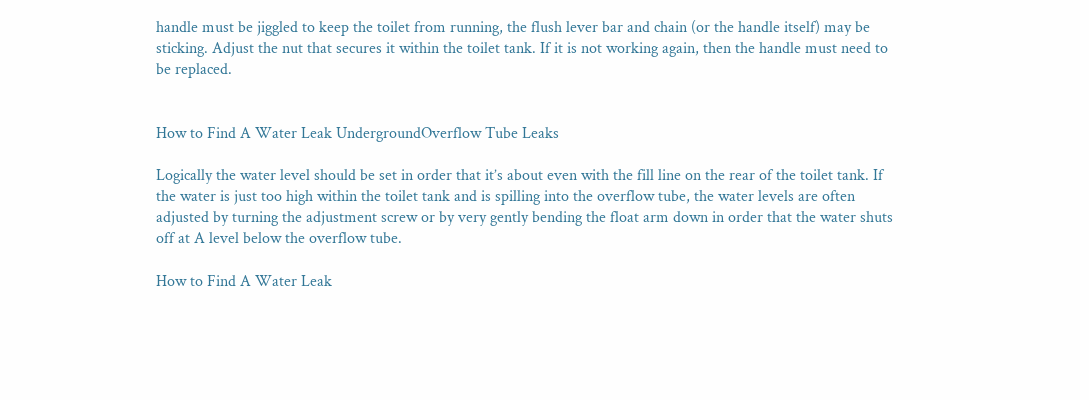handle must be jiggled to keep the toilet from running, the flush lever bar and chain (or the handle itself) may be sticking. Adjust the nut that secures it within the toilet tank. If it is not working again, then the handle must need to be replaced.


How to Find A Water Leak UndergroundOverflow Tube Leaks

Logically the water level should be set in order that it’s about even with the fill line on the rear of the toilet tank. If the water is just too high within the toilet tank and is spilling into the overflow tube, the water levels are often adjusted by turning the adjustment screw or by very gently bending the float arm down in order that the water shuts off at A level below the overflow tube.

How to Find A Water Leak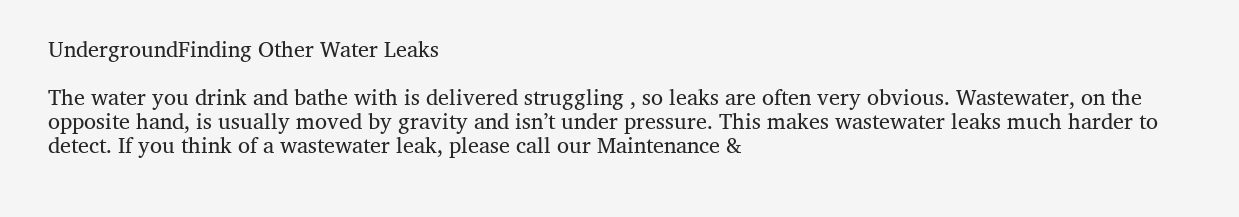UndergroundFinding Other Water Leaks

The water you drink and bathe with is delivered struggling , so leaks are often very obvious. Wastewater, on the opposite hand, is usually moved by gravity and isn’t under pressure. This makes wastewater leaks much harder to detect. If you think of a wastewater leak, please call our Maintenance &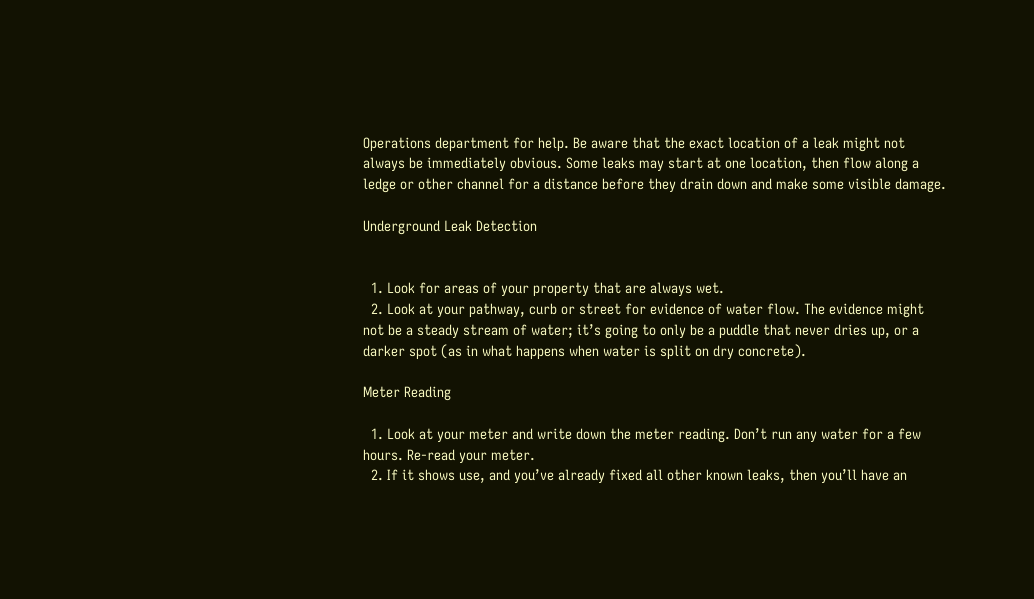Operations department for help. Be aware that the exact location of a leak might not always be immediately obvious. Some leaks may start at one location, then flow along a ledge or other channel for a distance before they drain down and make some visible damage.

Underground Leak Detection


  1. Look for areas of your property that are always wet.
  2. Look at your pathway, curb or street for evidence of water flow. The evidence might not be a steady stream of water; it’s going to only be a puddle that never dries up, or a darker spot (as in what happens when water is split on dry concrete).

Meter Reading

  1. Look at your meter and write down the meter reading. Don’t run any water for a few hours. Re-read your meter.
  2. If it shows use, and you’ve already fixed all other known leaks, then you’ll have an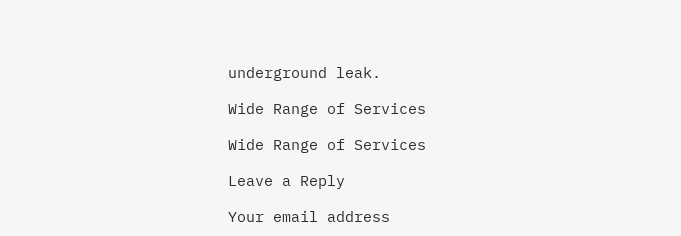underground leak.

Wide Range of Services

Wide Range of Services

Leave a Reply

Your email address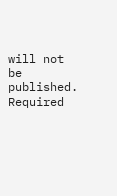will not be published. Required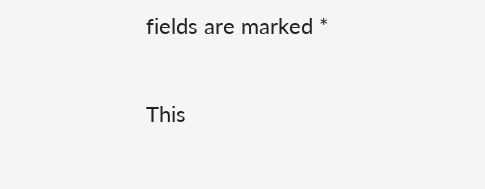fields are marked *

This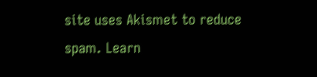site uses Akismet to reduce spam. Learn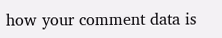how your comment data is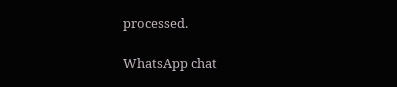processed.

WhatsApp chat